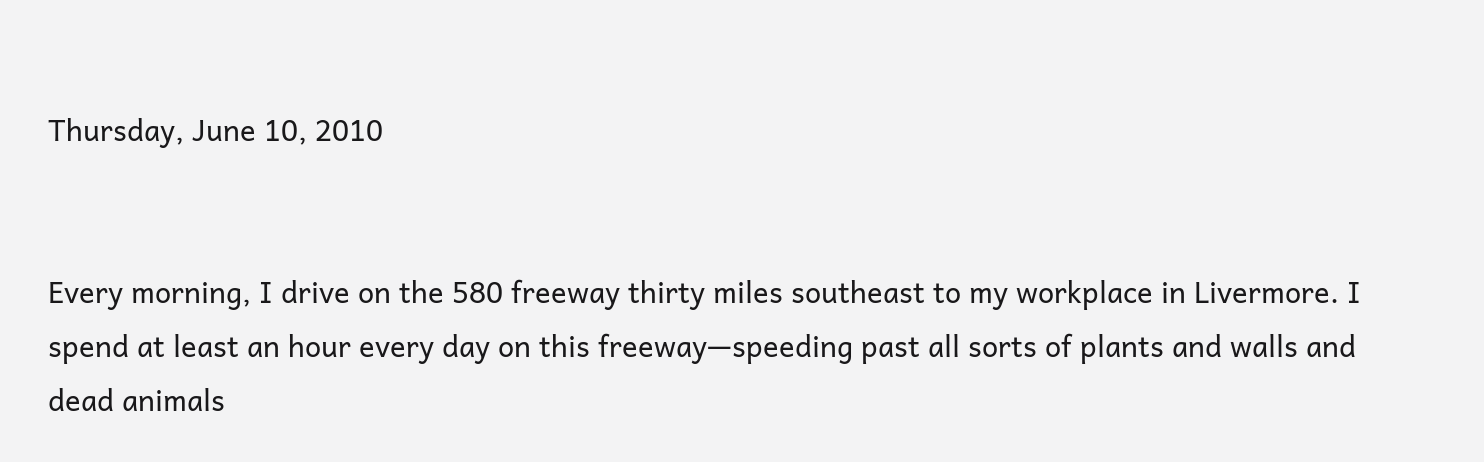Thursday, June 10, 2010


Every morning, I drive on the 580 freeway thirty miles southeast to my workplace in Livermore. I spend at least an hour every day on this freeway—speeding past all sorts of plants and walls and dead animals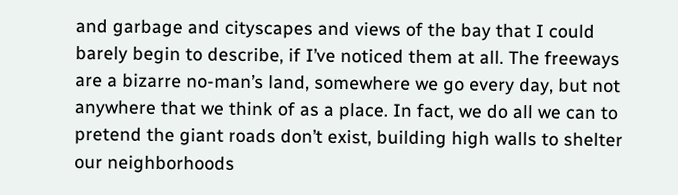and garbage and cityscapes and views of the bay that I could barely begin to describe, if I’ve noticed them at all. The freeways are a bizarre no-man’s land, somewhere we go every day, but not anywhere that we think of as a place. In fact, we do all we can to pretend the giant roads don’t exist, building high walls to shelter our neighborhoods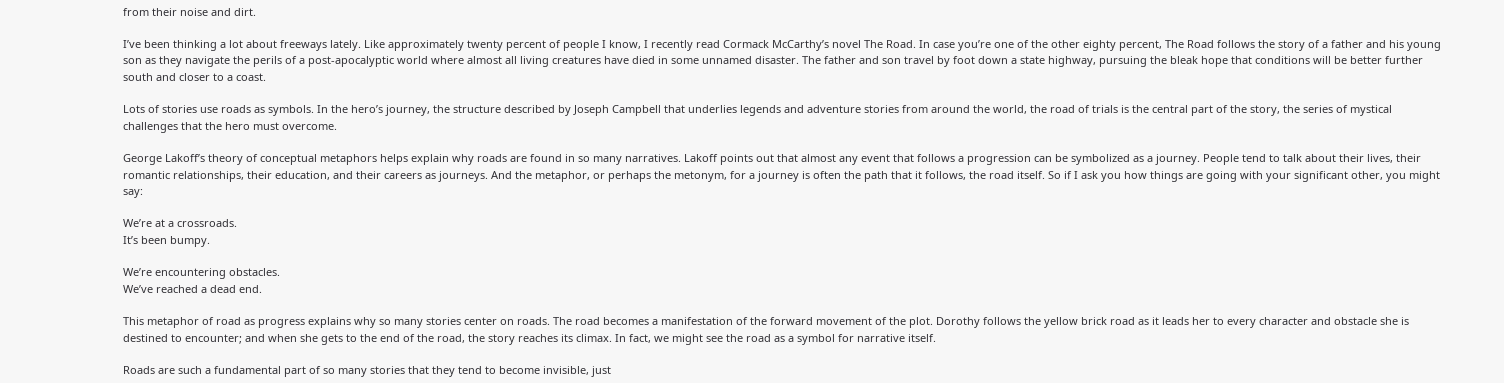from their noise and dirt.

I’ve been thinking a lot about freeways lately. Like approximately twenty percent of people I know, I recently read Cormack McCarthy’s novel The Road. In case you’re one of the other eighty percent, The Road follows the story of a father and his young son as they navigate the perils of a post-apocalyptic world where almost all living creatures have died in some unnamed disaster. The father and son travel by foot down a state highway, pursuing the bleak hope that conditions will be better further south and closer to a coast.

Lots of stories use roads as symbols. In the hero’s journey, the structure described by Joseph Campbell that underlies legends and adventure stories from around the world, the road of trials is the central part of the story, the series of mystical challenges that the hero must overcome.

George Lakoff’s theory of conceptual metaphors helps explain why roads are found in so many narratives. Lakoff points out that almost any event that follows a progression can be symbolized as a journey. People tend to talk about their lives, their romantic relationships, their education, and their careers as journeys. And the metaphor, or perhaps the metonym, for a journey is often the path that it follows, the road itself. So if I ask you how things are going with your significant other, you might say:

We’re at a crossroads.
It’s been bumpy.

We’re encountering obstacles.
We’ve reached a dead end.

This metaphor of road as progress explains why so many stories center on roads. The road becomes a manifestation of the forward movement of the plot. Dorothy follows the yellow brick road as it leads her to every character and obstacle she is destined to encounter; and when she gets to the end of the road, the story reaches its climax. In fact, we might see the road as a symbol for narrative itself.

Roads are such a fundamental part of so many stories that they tend to become invisible, just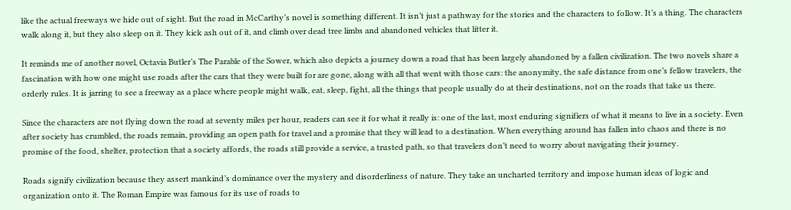like the actual freeways we hide out of sight. But the road in McCarthy’s novel is something different. It isn’t just a pathway for the stories and the characters to follow. It’s a thing. The characters walk along it, but they also sleep on it. They kick ash out of it, and climb over dead tree limbs and abandoned vehicles that litter it.

It reminds me of another novel, Octavia Butler’s The Parable of the Sower, which also depicts a journey down a road that has been largely abandoned by a fallen civilization. The two novels share a fascination with how one might use roads after the cars that they were built for are gone, along with all that went with those cars: the anonymity, the safe distance from one’s fellow travelers, the orderly rules. It is jarring to see a freeway as a place where people might walk, eat, sleep, fight, all the things that people usually do at their destinations, not on the roads that take us there.

Since the characters are not flying down the road at seventy miles per hour, readers can see it for what it really is: one of the last, most enduring signifiers of what it means to live in a society. Even after society has crumbled, the roads remain, providing an open path for travel and a promise that they will lead to a destination. When everything around has fallen into chaos and there is no promise of the food, shelter, protection that a society affords, the roads still provide a service, a trusted path, so that travelers don’t need to worry about navigating their journey.

Roads signify civilization because they assert mankind’s dominance over the mystery and disorderliness of nature. They take an uncharted territory and impose human ideas of logic and organization onto it. The Roman Empire was famous for its use of roads to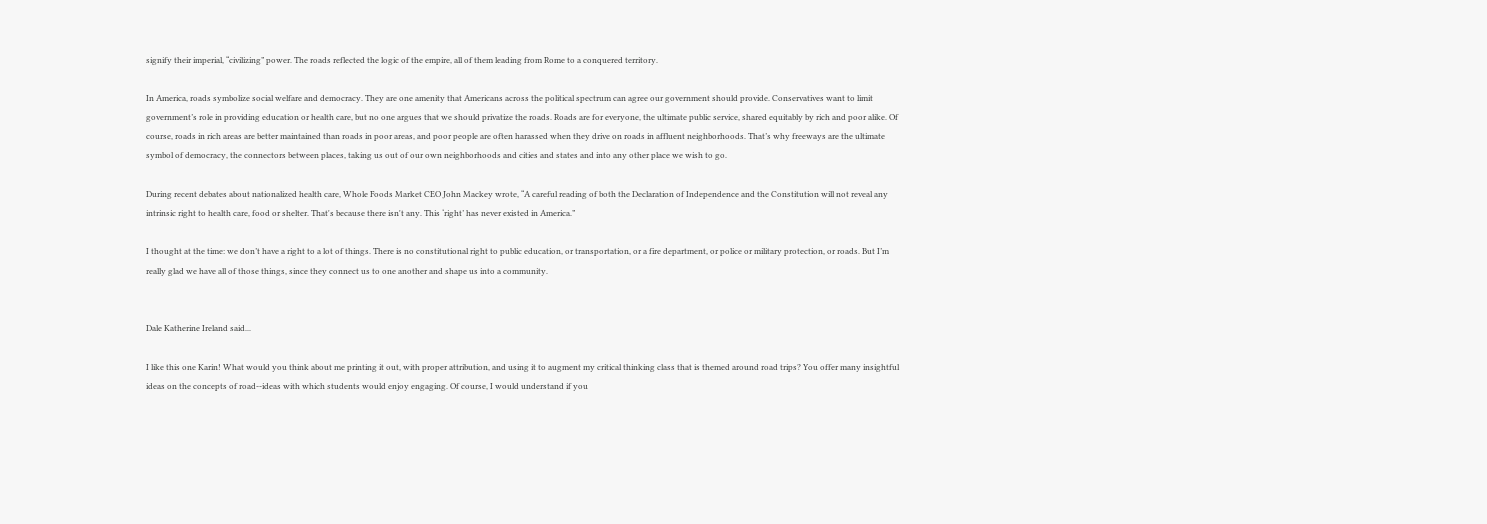signify their imperial, “civilizing” power. The roads reflected the logic of the empire, all of them leading from Rome to a conquered territory.

In America, roads symbolize social welfare and democracy. They are one amenity that Americans across the political spectrum can agree our government should provide. Conservatives want to limit government’s role in providing education or health care, but no one argues that we should privatize the roads. Roads are for everyone, the ultimate public service, shared equitably by rich and poor alike. Of course, roads in rich areas are better maintained than roads in poor areas, and poor people are often harassed when they drive on roads in affluent neighborhoods. That’s why freeways are the ultimate symbol of democracy, the connectors between places, taking us out of our own neighborhoods and cities and states and into any other place we wish to go.

During recent debates about nationalized health care, Whole Foods Market CEO John Mackey wrote, “A careful reading of both the Declaration of Independence and the Constitution will not reveal any intrinsic right to health care, food or shelter. That's because there isn't any. This ‘right’ has never existed in America.”

I thought at the time: we don’t have a right to a lot of things. There is no constitutional right to public education, or transportation, or a fire department, or police or military protection, or roads. But I’m really glad we have all of those things, since they connect us to one another and shape us into a community.


Dale Katherine Ireland said...

I like this one Karin! What would you think about me printing it out, with proper attribution, and using it to augment my critical thinking class that is themed around road trips? You offer many insightful ideas on the concepts of road--ideas with which students would enjoy engaging. Of course, I would understand if you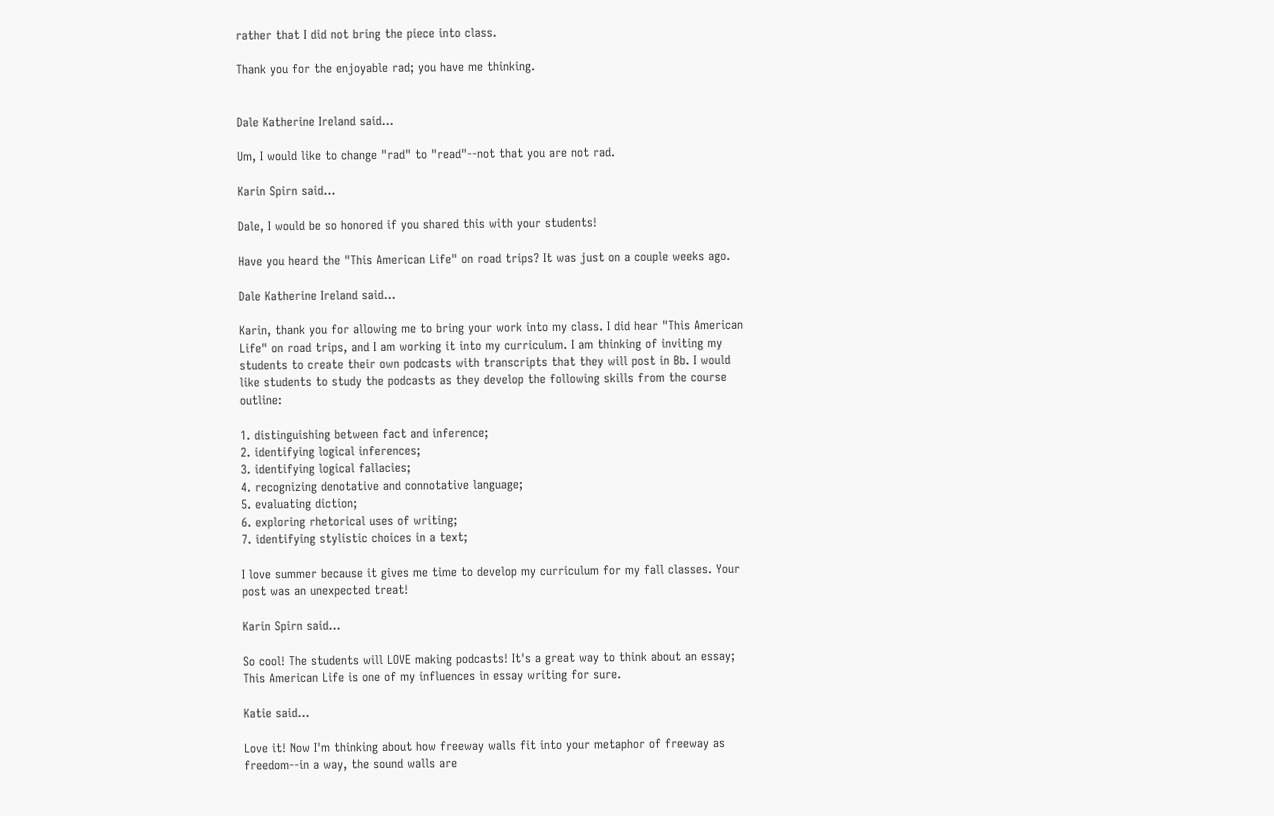rather that I did not bring the piece into class.

Thank you for the enjoyable rad; you have me thinking.


Dale Katherine Ireland said...

Um, I would like to change "rad" to "read"--not that you are not rad.

Karin Spirn said...

Dale, I would be so honored if you shared this with your students!

Have you heard the "This American Life" on road trips? It was just on a couple weeks ago.

Dale Katherine Ireland said...

Karin, thank you for allowing me to bring your work into my class. I did hear "This American Life" on road trips, and I am working it into my curriculum. I am thinking of inviting my students to create their own podcasts with transcripts that they will post in Bb. I would like students to study the podcasts as they develop the following skills from the course outline:

1. distinguishing between fact and inference;
2. identifying logical inferences;
3. identifying logical fallacies;
4. recognizing denotative and connotative language;
5. evaluating diction;
6. exploring rhetorical uses of writing;
7. identifying stylistic choices in a text;

I love summer because it gives me time to develop my curriculum for my fall classes. Your post was an unexpected treat!

Karin Spirn said...

So cool! The students will LOVE making podcasts! It's a great way to think about an essay; This American Life is one of my influences in essay writing for sure.

Katie said...

Love it! Now I'm thinking about how freeway walls fit into your metaphor of freeway as freedom--in a way, the sound walls are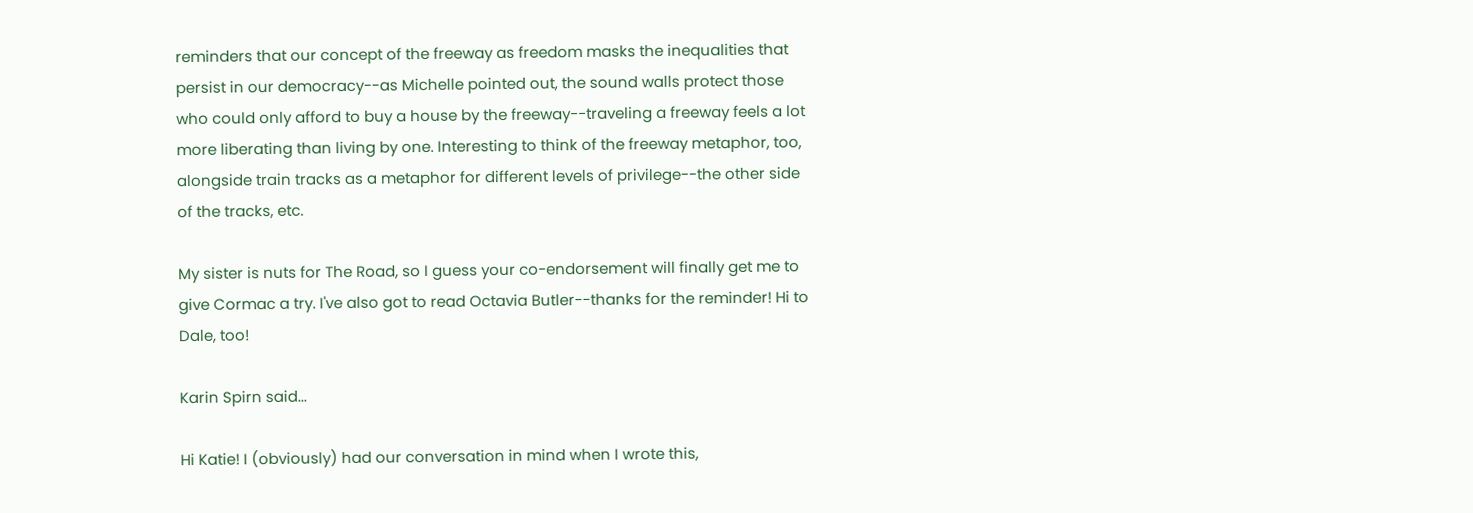reminders that our concept of the freeway as freedom masks the inequalities that persist in our democracy--as Michelle pointed out, the sound walls protect those who could only afford to buy a house by the freeway--traveling a freeway feels a lot more liberating than living by one. Interesting to think of the freeway metaphor, too, alongside train tracks as a metaphor for different levels of privilege--the other side of the tracks, etc.

My sister is nuts for The Road, so I guess your co-endorsement will finally get me to give Cormac a try. I've also got to read Octavia Butler--thanks for the reminder! Hi to Dale, too!

Karin Spirn said...

Hi Katie! I (obviously) had our conversation in mind when I wrote this,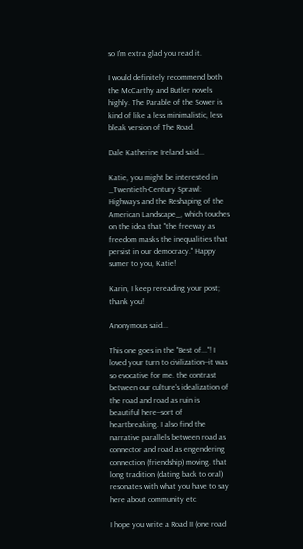so I'm extra glad you read it.

I would definitely recommend both the McCarthy and Butler novels highly. The Parable of the Sower is kind of like a less minimalistic, less bleak version of The Road.

Dale Katherine Ireland said...

Katie, you might be interested in _Twentieth-Century Sprawl: Highways and the Reshaping of the American Landscape_, which touches on the idea that "the freeway as freedom masks the inequalities that persist in our democracy." Happy sumer to you, Katie!

Karin, I keep rereading your post; thank you!

Anonymous said...

This one goes in the "Best of..."! I loved your turn to civilization--it was so evocative for me. the contrast between our culture's idealization of the road and road as ruin is beautiful here--sort of heartbreaking. I also find the narrative parallels between road as connector and road as engendering connection (friendship) moving. that long tradition (dating back to oral) resonates with what you have to say here about community etc

I hope you write a Road II (one road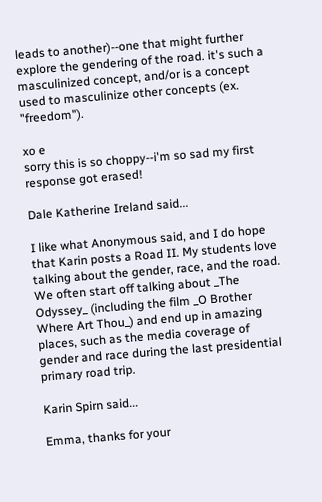leads to another)--one that might further explore the gendering of the road. it's such a masculinized concept, and/or is a concept used to masculinize other concepts (ex. "freedom").

xo e
sorry this is so choppy--i'm so sad my first response got erased!

Dale Katherine Ireland said...

I like what Anonymous said, and I do hope that Karin posts a Road II. My students love talking about the gender, race, and the road. We often start off talking about _The Odyssey_ (including the film _O Brother Where Art Thou_) and end up in amazing places, such as the media coverage of gender and race during the last presidential primary road trip.

Karin Spirn said...

Emma, thanks for your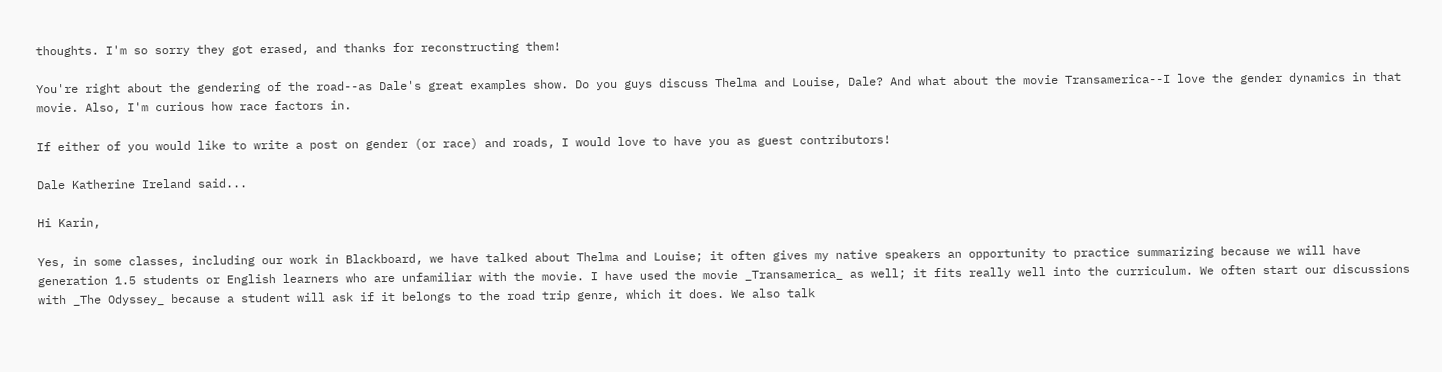thoughts. I'm so sorry they got erased, and thanks for reconstructing them!

You're right about the gendering of the road--as Dale's great examples show. Do you guys discuss Thelma and Louise, Dale? And what about the movie Transamerica--I love the gender dynamics in that movie. Also, I'm curious how race factors in.

If either of you would like to write a post on gender (or race) and roads, I would love to have you as guest contributors!

Dale Katherine Ireland said...

Hi Karin,

Yes, in some classes, including our work in Blackboard, we have talked about Thelma and Louise; it often gives my native speakers an opportunity to practice summarizing because we will have generation 1.5 students or English learners who are unfamiliar with the movie. I have used the movie _Transamerica_ as well; it fits really well into the curriculum. We often start our discussions with _The Odyssey_ because a student will ask if it belongs to the road trip genre, which it does. We also talk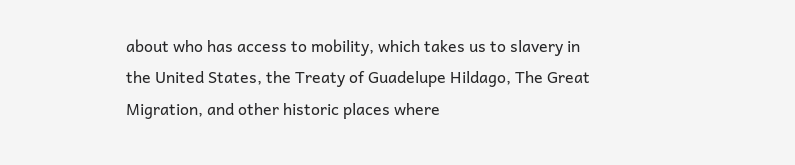about who has access to mobility, which takes us to slavery in the United States, the Treaty of Guadelupe Hildago, The Great Migration, and other historic places where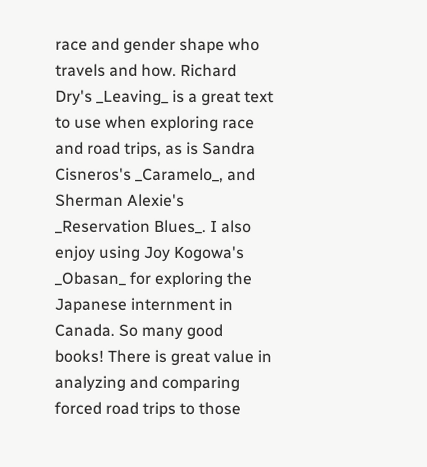race and gender shape who travels and how. Richard Dry's _Leaving_ is a great text to use when exploring race and road trips, as is Sandra Cisneros's _Caramelo_, and Sherman Alexie's _Reservation Blues_. I also enjoy using Joy Kogowa's _Obasan_ for exploring the Japanese internment in Canada. So many good books! There is great value in analyzing and comparing forced road trips to those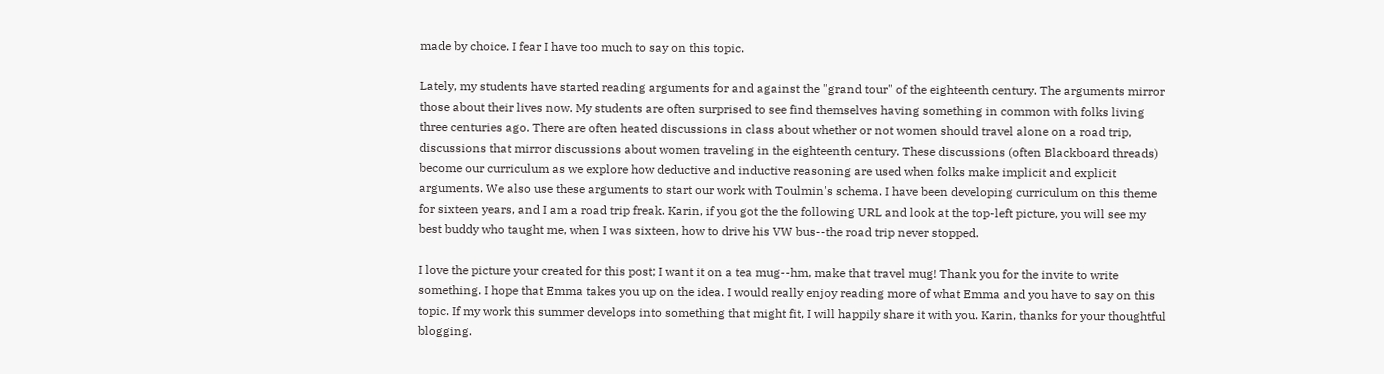made by choice. I fear I have too much to say on this topic.

Lately, my students have started reading arguments for and against the "grand tour" of the eighteenth century. The arguments mirror those about their lives now. My students are often surprised to see find themselves having something in common with folks living three centuries ago. There are often heated discussions in class about whether or not women should travel alone on a road trip, discussions that mirror discussions about women traveling in the eighteenth century. These discussions (often Blackboard threads) become our curriculum as we explore how deductive and inductive reasoning are used when folks make implicit and explicit arguments. We also use these arguments to start our work with Toulmin's schema. I have been developing curriculum on this theme for sixteen years, and I am a road trip freak. Karin, if you got the the following URL and look at the top-left picture, you will see my best buddy who taught me, when I was sixteen, how to drive his VW bus--the road trip never stopped.

I love the picture your created for this post; I want it on a tea mug--hm, make that travel mug! Thank you for the invite to write something. I hope that Emma takes you up on the idea. I would really enjoy reading more of what Emma and you have to say on this topic. If my work this summer develops into something that might fit, I will happily share it with you. Karin, thanks for your thoughtful blogging.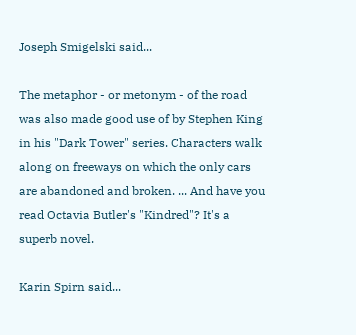Joseph Smigelski said...

The metaphor - or metonym - of the road was also made good use of by Stephen King in his "Dark Tower" series. Characters walk along on freeways on which the only cars are abandoned and broken. ... And have you read Octavia Butler's "Kindred"? It's a superb novel.

Karin Spirn said...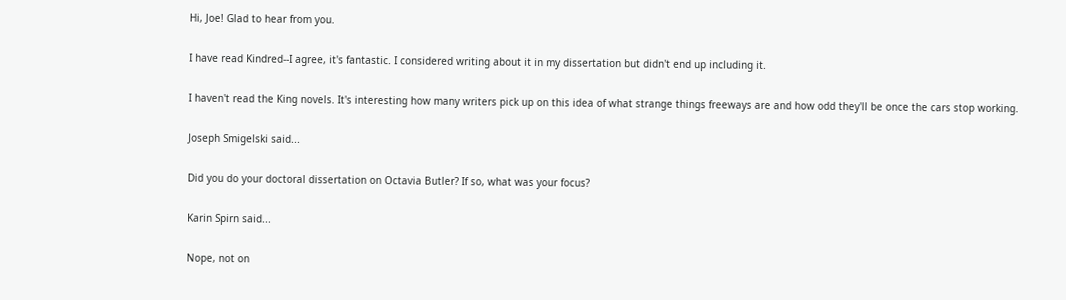Hi, Joe! Glad to hear from you.

I have read Kindred--I agree, it's fantastic. I considered writing about it in my dissertation but didn't end up including it.

I haven't read the King novels. It's interesting how many writers pick up on this idea of what strange things freeways are and how odd they'll be once the cars stop working.

Joseph Smigelski said...

Did you do your doctoral dissertation on Octavia Butler? If so, what was your focus?

Karin Spirn said...

Nope, not on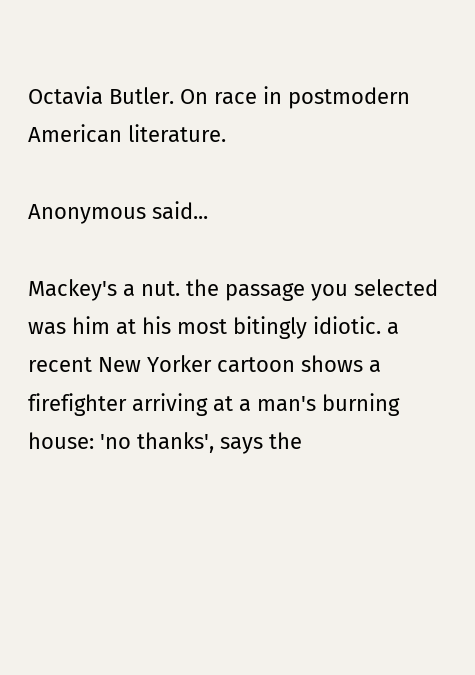Octavia Butler. On race in postmodern American literature.

Anonymous said...

Mackey's a nut. the passage you selected was him at his most bitingly idiotic. a recent New Yorker cartoon shows a firefighter arriving at a man's burning house: 'no thanks', says the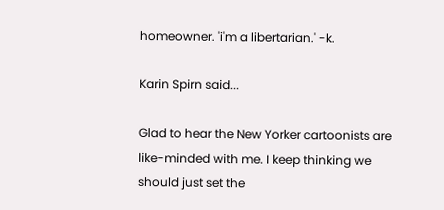homeowner. 'i'm a libertarian.' -k.

Karin Spirn said...

Glad to hear the New Yorker cartoonists are like-minded with me. I keep thinking we should just set the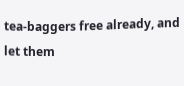tea-baggers free already, and let them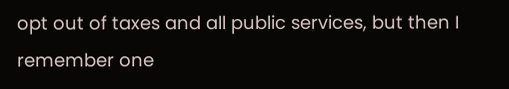opt out of taxes and all public services, but then I remember one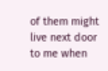of them might live next door to me when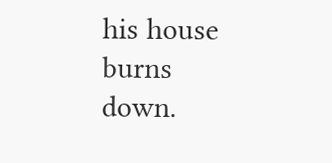his house burns down.